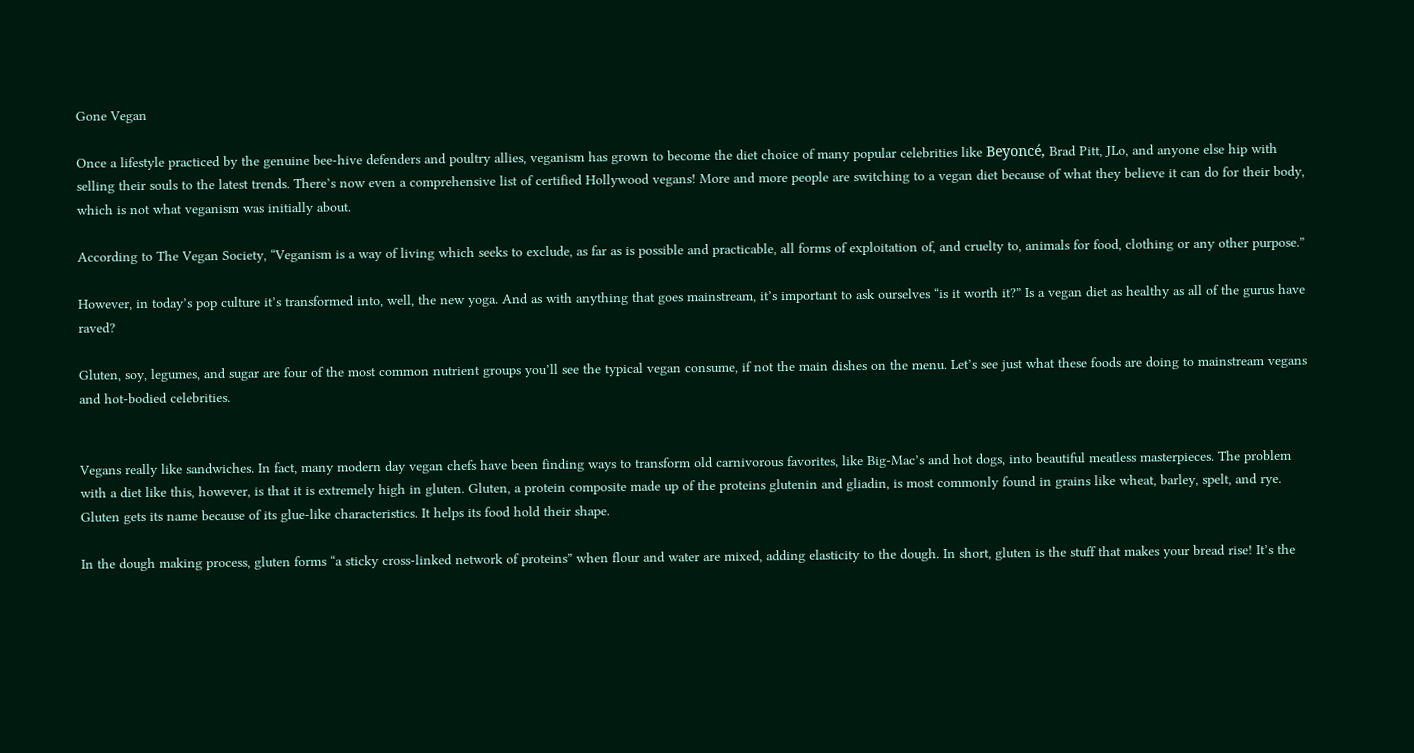Gone Vegan

Once a lifestyle practiced by the genuine bee-hive defenders and poultry allies, veganism has grown to become the diet choice of many popular celebrities like Beyoncé, Brad Pitt, JLo, and anyone else hip with selling their souls to the latest trends. There’s now even a comprehensive list of certified Hollywood vegans! More and more people are switching to a vegan diet because of what they believe it can do for their body, which is not what veganism was initially about.

According to The Vegan Society, “Veganism is a way of living which seeks to exclude, as far as is possible and practicable, all forms of exploitation of, and cruelty to, animals for food, clothing or any other purpose.”

However, in today’s pop culture it’s transformed into, well, the new yoga. And as with anything that goes mainstream, it’s important to ask ourselves “is it worth it?” Is a vegan diet as healthy as all of the gurus have raved?

Gluten, soy, legumes, and sugar are four of the most common nutrient groups you’ll see the typical vegan consume, if not the main dishes on the menu. Let’s see just what these foods are doing to mainstream vegans and hot-bodied celebrities.


Vegans really like sandwiches. In fact, many modern day vegan chefs have been finding ways to transform old carnivorous favorites, like Big-Mac’s and hot dogs, into beautiful meatless masterpieces. The problem with a diet like this, however, is that it is extremely high in gluten. Gluten, a protein composite made up of the proteins glutenin and gliadin, is most commonly found in grains like wheat, barley, spelt, and rye. Gluten gets its name because of its glue-like characteristics. It helps its food hold their shape.

In the dough making process, gluten forms “a sticky cross-linked network of proteins” when flour and water are mixed, adding elasticity to the dough. In short, gluten is the stuff that makes your bread rise! It’s the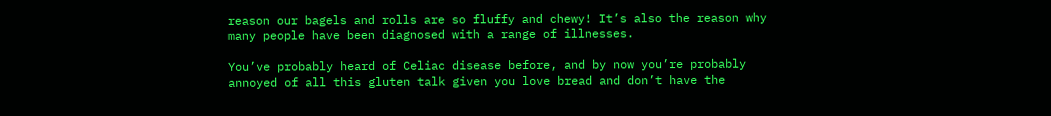reason our bagels and rolls are so fluffy and chewy! It’s also the reason why many people have been diagnosed with a range of illnesses.

You’ve probably heard of Celiac disease before, and by now you’re probably annoyed of all this gluten talk given you love bread and don’t have the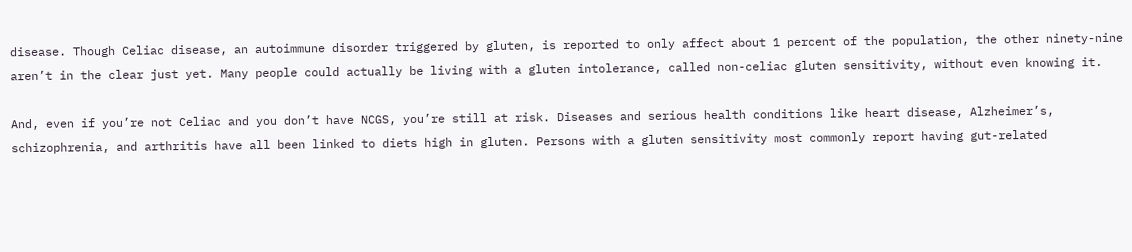disease. Though Celiac disease, an autoimmune disorder triggered by gluten, is reported to only affect about 1 percent of the population, the other ninety-nine aren’t in the clear just yet. Many people could actually be living with a gluten intolerance, called non-celiac gluten sensitivity, without even knowing it.

And, even if you’re not Celiac and you don’t have NCGS, you’re still at risk. Diseases and serious health conditions like heart disease, Alzheimer’s, schizophrenia, and arthritis have all been linked to diets high in gluten. Persons with a gluten sensitivity most commonly report having gut-related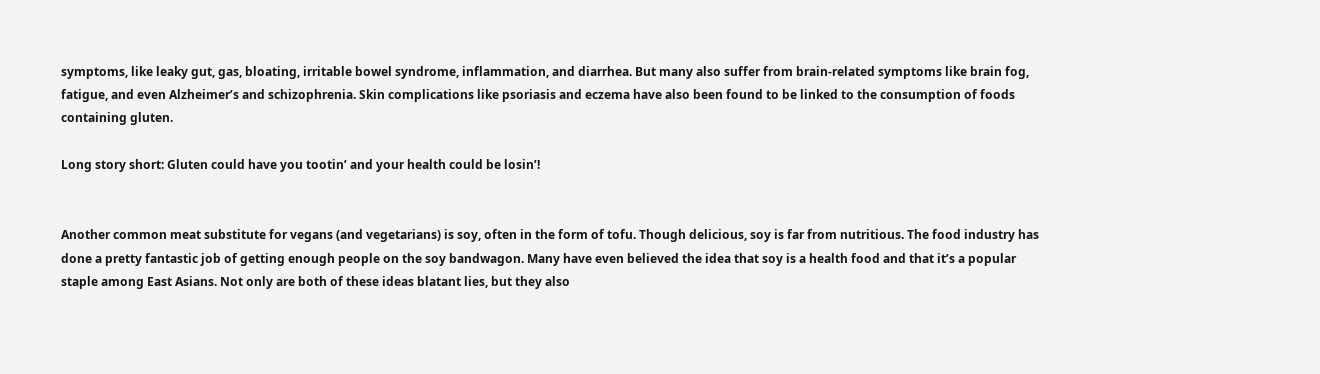symptoms, like leaky gut, gas, bloating, irritable bowel syndrome, inflammation, and diarrhea. But many also suffer from brain-related symptoms like brain fog, fatigue, and even Alzheimer’s and schizophrenia. Skin complications like psoriasis and eczema have also been found to be linked to the consumption of foods containing gluten.

Long story short: Gluten could have you tootin’ and your health could be losin’!


Another common meat substitute for vegans (and vegetarians) is soy, often in the form of tofu. Though delicious, soy is far from nutritious. The food industry has done a pretty fantastic job of getting enough people on the soy bandwagon. Many have even believed the idea that soy is a health food and that it’s a popular staple among East Asians. Not only are both of these ideas blatant lies, but they also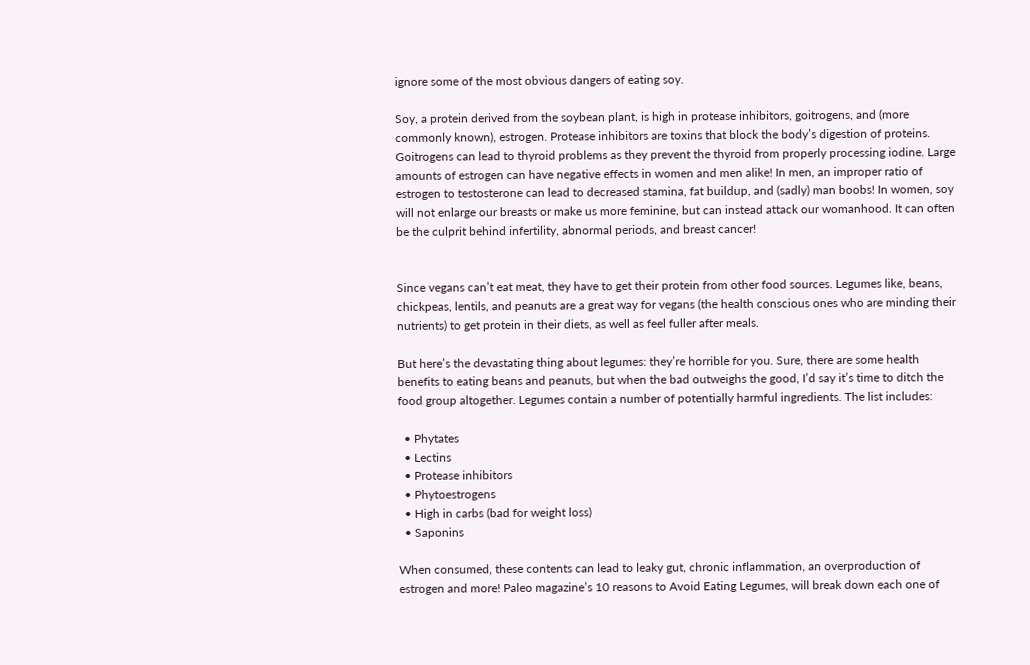ignore some of the most obvious dangers of eating soy.

Soy, a protein derived from the soybean plant, is high in protease inhibitors, goitrogens, and (more commonly known), estrogen. Protease inhibitors are toxins that block the body’s digestion of proteins. Goitrogens can lead to thyroid problems as they prevent the thyroid from properly processing iodine. Large amounts of estrogen can have negative effects in women and men alike! In men, an improper ratio of estrogen to testosterone can lead to decreased stamina, fat buildup, and (sadly) man boobs! In women, soy will not enlarge our breasts or make us more feminine, but can instead attack our womanhood. It can often be the culprit behind infertility, abnormal periods, and breast cancer!


Since vegans can’t eat meat, they have to get their protein from other food sources. Legumes like, beans, chickpeas, lentils, and peanuts are a great way for vegans (the health conscious ones who are minding their nutrients) to get protein in their diets, as well as feel fuller after meals.

But here’s the devastating thing about legumes: they’re horrible for you. Sure, there are some health benefits to eating beans and peanuts, but when the bad outweighs the good, I’d say it’s time to ditch the food group altogether. Legumes contain a number of potentially harmful ingredients. The list includes:

  • Phytates
  • Lectins
  • Protease inhibitors
  • Phytoestrogens
  • High in carbs (bad for weight loss)
  • Saponins

When consumed, these contents can lead to leaky gut, chronic inflammation, an overproduction of estrogen and more! Paleo magazine’s 10 reasons to Avoid Eating Legumes, will break down each one of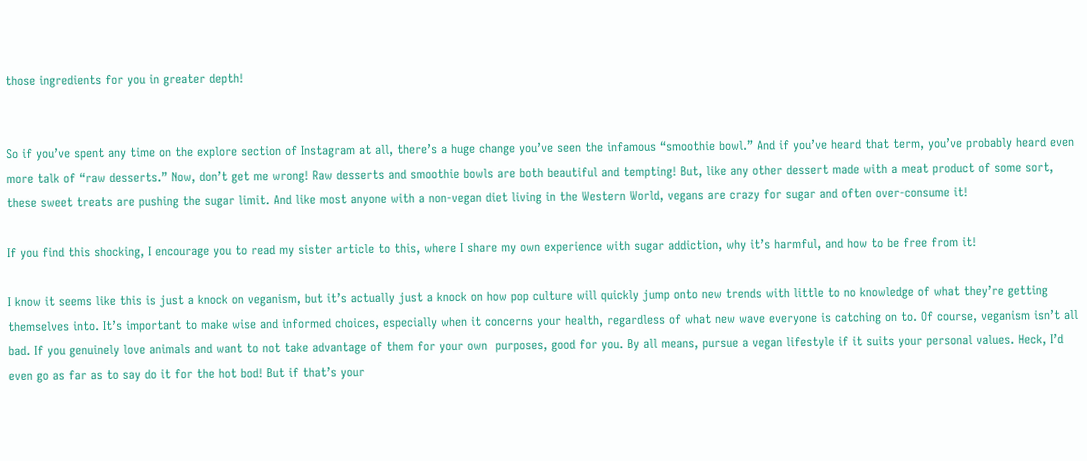those ingredients for you in greater depth!


So if you’ve spent any time on the explore section of Instagram at all, there’s a huge change you’ve seen the infamous “smoothie bowl.” And if you’ve heard that term, you’ve probably heard even more talk of “raw desserts.” Now, don’t get me wrong! Raw desserts and smoothie bowls are both beautiful and tempting! But, like any other dessert made with a meat product of some sort, these sweet treats are pushing the sugar limit. And like most anyone with a non-vegan diet living in the Western World, vegans are crazy for sugar and often over-consume it!

If you find this shocking, I encourage you to read my sister article to this, where I share my own experience with sugar addiction, why it’s harmful, and how to be free from it!

I know it seems like this is just a knock on veganism, but it’s actually just a knock on how pop culture will quickly jump onto new trends with little to no knowledge of what they’re getting themselves into. It’s important to make wise and informed choices, especially when it concerns your health, regardless of what new wave everyone is catching on to. Of course, veganism isn’t all bad. If you genuinely love animals and want to not take advantage of them for your own  purposes, good for you. By all means, pursue a vegan lifestyle if it suits your personal values. Heck, I’d even go as far as to say do it for the hot bod! But if that’s your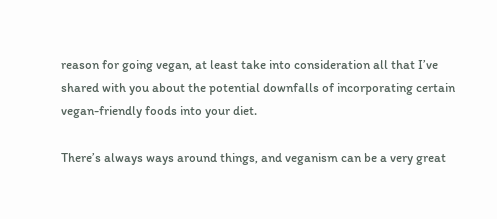reason for going vegan, at least take into consideration all that I’ve shared with you about the potential downfalls of incorporating certain vegan-friendly foods into your diet.

There’s always ways around things, and veganism can be a very great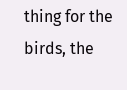thing for the birds, the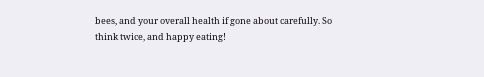bees, and your overall health if gone about carefully. So think twice, and happy eating!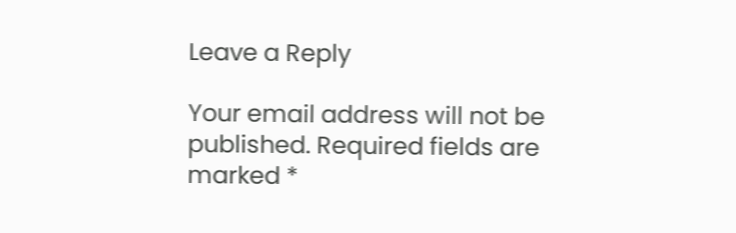Leave a Reply

Your email address will not be published. Required fields are marked *